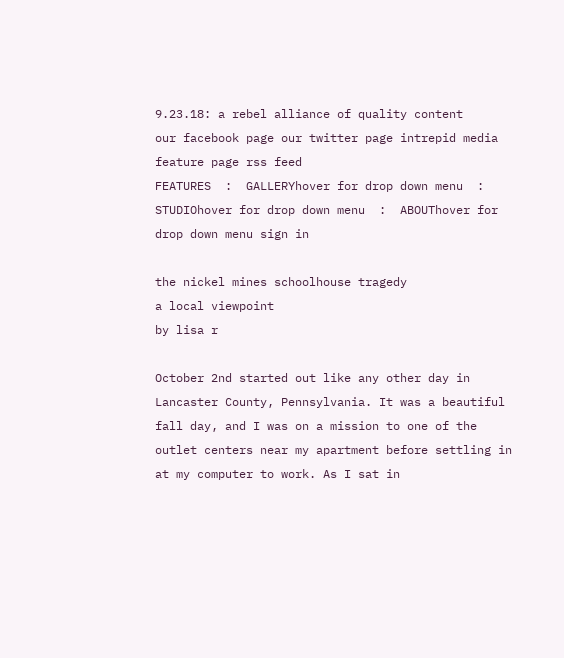9.23.18: a rebel alliance of quality content
our facebook page our twitter page intrepid media feature page rss feed
FEATURES  :  GALLERYhover for drop down menu  :  STUDIOhover for drop down menu  :  ABOUThover for drop down menu sign in

the nickel mines schoolhouse tragedy
a local viewpoint
by lisa r

October 2nd started out like any other day in Lancaster County, Pennsylvania. It was a beautiful fall day, and I was on a mission to one of the outlet centers near my apartment before settling in at my computer to work. As I sat in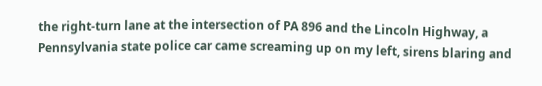the right-turn lane at the intersection of PA 896 and the Lincoln Highway, a Pennsylvania state police car came screaming up on my left, sirens blaring and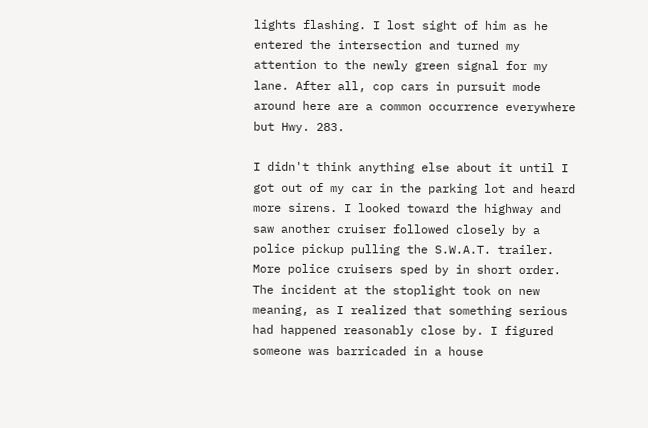lights flashing. I lost sight of him as he entered the intersection and turned my attention to the newly green signal for my lane. After all, cop cars in pursuit mode around here are a common occurrence everywhere but Hwy. 283.

I didn't think anything else about it until I got out of my car in the parking lot and heard more sirens. I looked toward the highway and saw another cruiser followed closely by a police pickup pulling the S.W.A.T. trailer. More police cruisers sped by in short order. The incident at the stoplight took on new meaning, as I realized that something serious had happened reasonably close by. I figured someone was barricaded in a house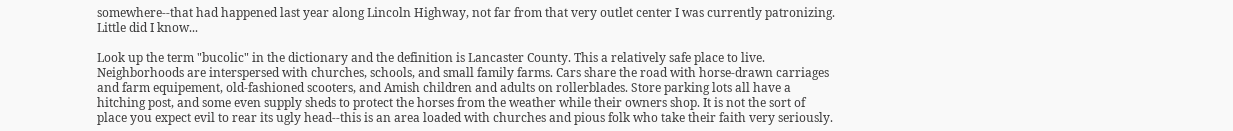somewhere--that had happened last year along Lincoln Highway, not far from that very outlet center I was currently patronizing. Little did I know...

Look up the term "bucolic" in the dictionary and the definition is Lancaster County. This a relatively safe place to live. Neighborhoods are interspersed with churches, schools, and small family farms. Cars share the road with horse-drawn carriages and farm equipement, old-fashioned scooters, and Amish children and adults on rollerblades. Store parking lots all have a hitching post, and some even supply sheds to protect the horses from the weather while their owners shop. It is not the sort of place you expect evil to rear its ugly head--this is an area loaded with churches and pious folk who take their faith very seriously.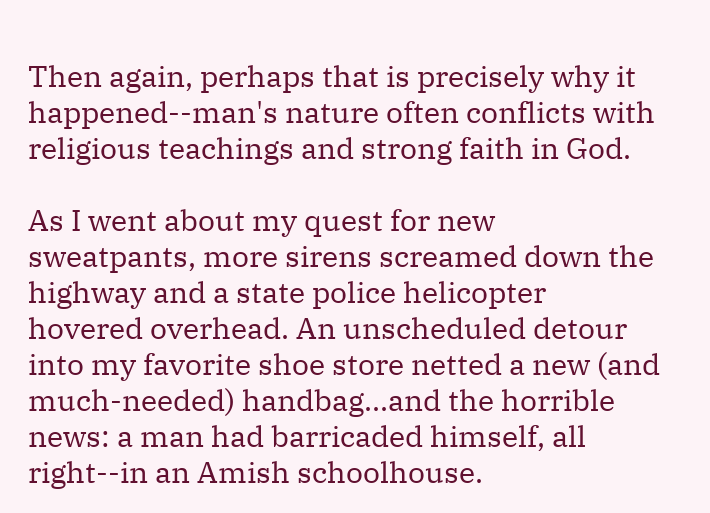Then again, perhaps that is precisely why it happened--man's nature often conflicts with religious teachings and strong faith in God.

As I went about my quest for new sweatpants, more sirens screamed down the highway and a state police helicopter hovered overhead. An unscheduled detour into my favorite shoe store netted a new (and much-needed) handbag...and the horrible news: a man had barricaded himself, all right--in an Amish schoolhouse.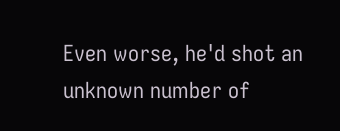Even worse, he'd shot an unknown number of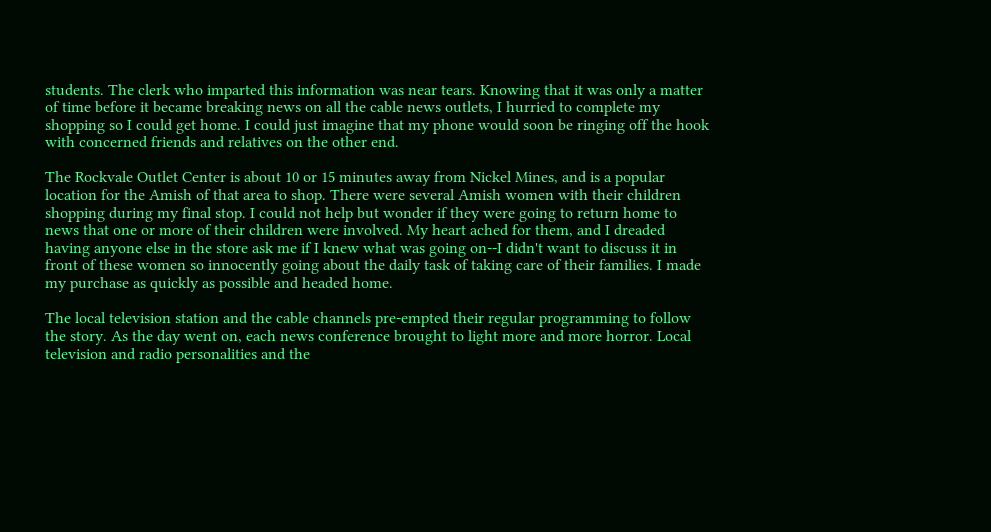students. The clerk who imparted this information was near tears. Knowing that it was only a matter of time before it became breaking news on all the cable news outlets, I hurried to complete my shopping so I could get home. I could just imagine that my phone would soon be ringing off the hook with concerned friends and relatives on the other end.

The Rockvale Outlet Center is about 10 or 15 minutes away from Nickel Mines, and is a popular location for the Amish of that area to shop. There were several Amish women with their children shopping during my final stop. I could not help but wonder if they were going to return home to news that one or more of their children were involved. My heart ached for them, and I dreaded having anyone else in the store ask me if I knew what was going on--I didn't want to discuss it in front of these women so innocently going about the daily task of taking care of their families. I made my purchase as quickly as possible and headed home.

The local television station and the cable channels pre-empted their regular programming to follow the story. As the day went on, each news conference brought to light more and more horror. Local television and radio personalities and the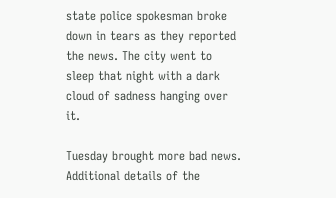state police spokesman broke down in tears as they reported the news. The city went to sleep that night with a dark cloud of sadness hanging over it.

Tuesday brought more bad news. Additional details of the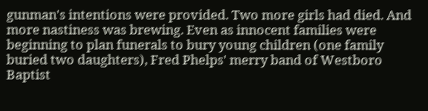gunman's intentions were provided. Two more girls had died. And more nastiness was brewing. Even as innocent families were beginning to plan funerals to bury young children (one family buried two daughters), Fred Phelps' merry band of Westboro Baptist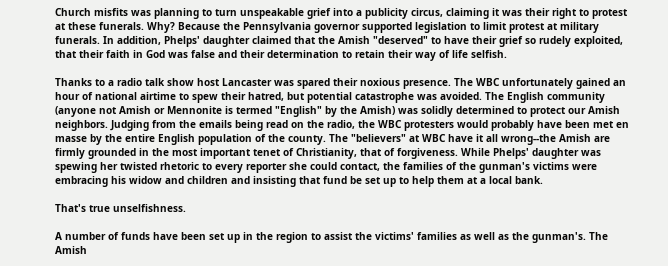Church misfits was planning to turn unspeakable grief into a publicity circus, claiming it was their right to protest at these funerals. Why? Because the Pennsylvania governor supported legislation to limit protest at military funerals. In addition, Phelps' daughter claimed that the Amish "deserved" to have their grief so rudely exploited, that their faith in God was false and their determination to retain their way of life selfish.

Thanks to a radio talk show host Lancaster was spared their noxious presence. The WBC unfortunately gained an hour of national airtime to spew their hatred, but potential catastrophe was avoided. The English community (anyone not Amish or Mennonite is termed "English" by the Amish) was solidly determined to protect our Amish neighbors. Judging from the emails being read on the radio, the WBC protesters would probably have been met en masse by the entire English population of the county. The "believers" at WBC have it all wrong--the Amish are firmly grounded in the most important tenet of Christianity, that of forgiveness. While Phelps' daughter was spewing her twisted rhetoric to every reporter she could contact, the families of the gunman's victims were embracing his widow and children and insisting that fund be set up to help them at a local bank.

That's true unselfishness.

A number of funds have been set up in the region to assist the victims' families as well as the gunman's. The Amish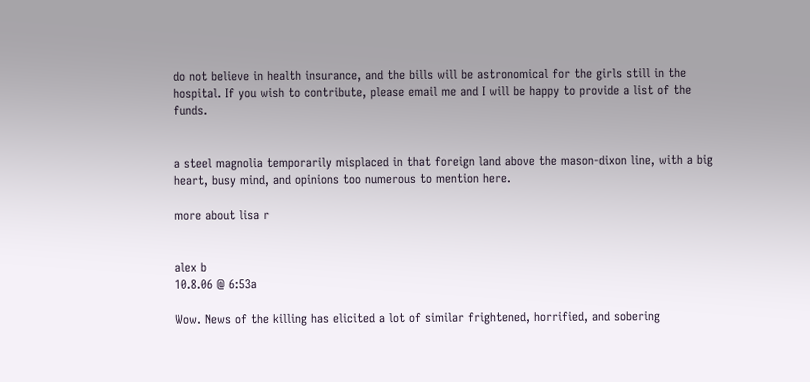do not believe in health insurance, and the bills will be astronomical for the girls still in the hospital. If you wish to contribute, please email me and I will be happy to provide a list of the funds.


a steel magnolia temporarily misplaced in that foreign land above the mason-dixon line, with a big heart, busy mind, and opinions too numerous to mention here.

more about lisa r


alex b
10.8.06 @ 6:53a

Wow. News of the killing has elicited a lot of similar frightened, horrified, and sobering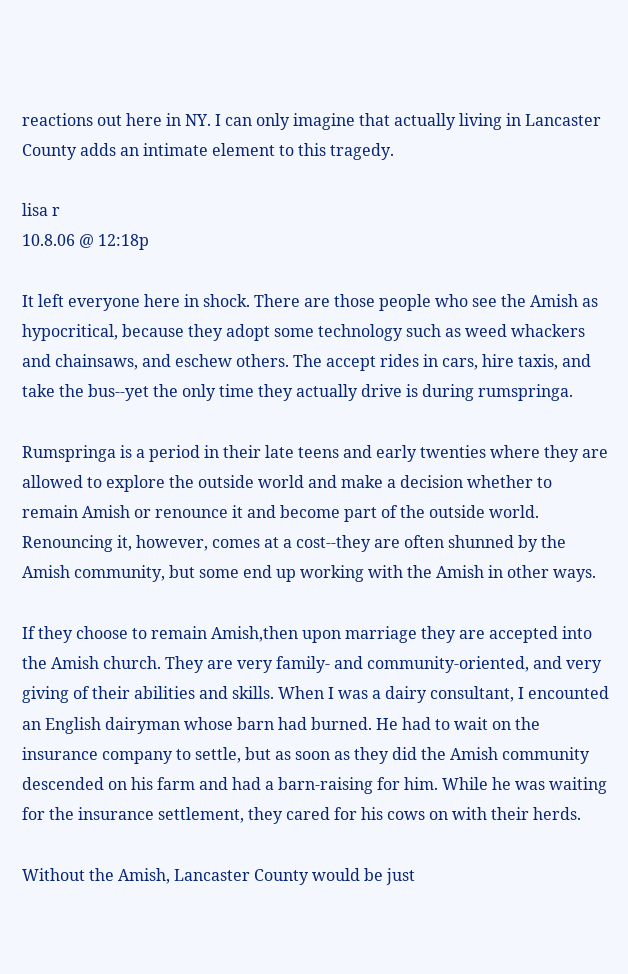reactions out here in NY. I can only imagine that actually living in Lancaster County adds an intimate element to this tragedy.

lisa r
10.8.06 @ 12:18p

It left everyone here in shock. There are those people who see the Amish as hypocritical, because they adopt some technology such as weed whackers and chainsaws, and eschew others. The accept rides in cars, hire taxis, and take the bus--yet the only time they actually drive is during rumspringa.

Rumspringa is a period in their late teens and early twenties where they are allowed to explore the outside world and make a decision whether to remain Amish or renounce it and become part of the outside world. Renouncing it, however, comes at a cost--they are often shunned by the Amish community, but some end up working with the Amish in other ways.

If they choose to remain Amish,then upon marriage they are accepted into the Amish church. They are very family- and community-oriented, and very giving of their abilities and skills. When I was a dairy consultant, I encounted an English dairyman whose barn had burned. He had to wait on the insurance company to settle, but as soon as they did the Amish community descended on his farm and had a barn-raising for him. While he was waiting for the insurance settlement, they cared for his cows on with their herds.

Without the Amish, Lancaster County would be just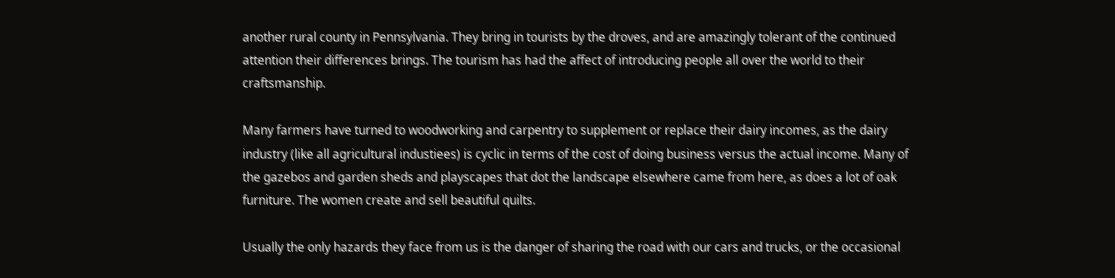another rural county in Pennsylvania. They bring in tourists by the droves, and are amazingly tolerant of the continued attention their differences brings. The tourism has had the affect of introducing people all over the world to their craftsmanship.

Many farmers have turned to woodworking and carpentry to supplement or replace their dairy incomes, as the dairy industry (like all agricultural industiees) is cyclic in terms of the cost of doing business versus the actual income. Many of the gazebos and garden sheds and playscapes that dot the landscape elsewhere came from here, as does a lot of oak furniture. The women create and sell beautiful quilts.

Usually the only hazards they face from us is the danger of sharing the road with our cars and trucks, or the occasional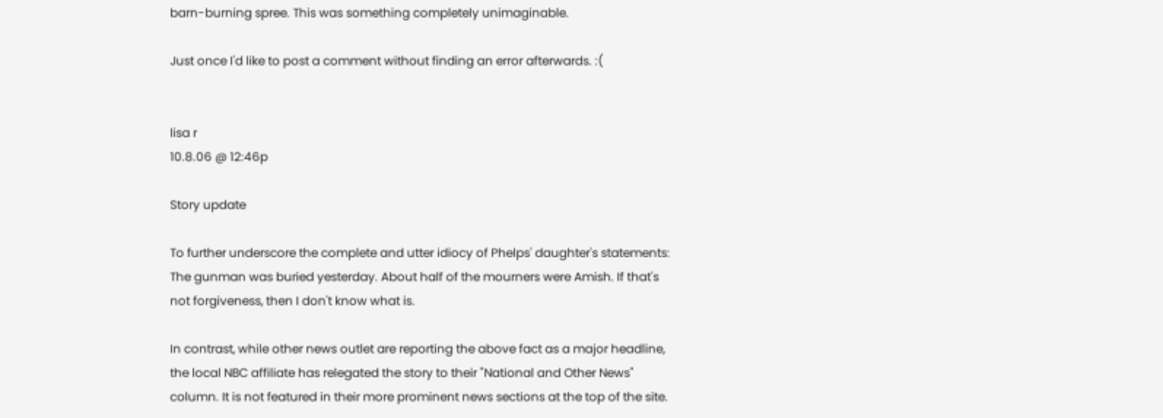barn-burning spree. This was something completely unimaginable.

Just once I'd like to post a comment without finding an error afterwards. :(


lisa r
10.8.06 @ 12:46p

Story update

To further underscore the complete and utter idiocy of Phelps' daughter's statements: The gunman was buried yesterday. About half of the mourners were Amish. If that's not forgiveness, then I don't know what is.

In contrast, while other news outlet are reporting the above fact as a major headline, the local NBC affiliate has relegated the story to their "National and Other News" column. It is not featured in their more prominent news sections at the top of the site.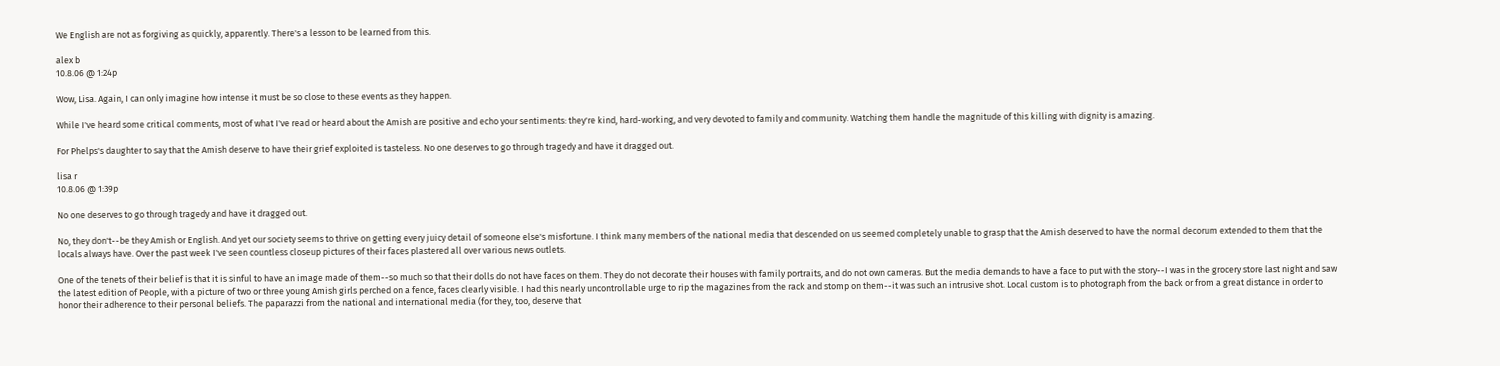We English are not as forgiving as quickly, apparently. There's a lesson to be learned from this.

alex b
10.8.06 @ 1:24p

Wow, Lisa. Again, I can only imagine how intense it must be so close to these events as they happen.

While I've heard some critical comments, most of what I've read or heard about the Amish are positive and echo your sentiments: they're kind, hard-working, and very devoted to family and community. Watching them handle the magnitude of this killing with dignity is amazing.

For Phelps's daughter to say that the Amish deserve to have their grief exploited is tasteless. No one deserves to go through tragedy and have it dragged out.

lisa r
10.8.06 @ 1:39p

No one deserves to go through tragedy and have it dragged out.

No, they don't--be they Amish or English. And yet our society seems to thrive on getting every juicy detail of someone else's misfortune. I think many members of the national media that descended on us seemed completely unable to grasp that the Amish deserved to have the normal decorum extended to them that the locals always have. Over the past week I've seen countless closeup pictures of their faces plastered all over various news outlets.

One of the tenets of their belief is that it is sinful to have an image made of them--so much so that their dolls do not have faces on them. They do not decorate their houses with family portraits, and do not own cameras. But the media demands to have a face to put with the story--I was in the grocery store last night and saw the latest edition of People, with a picture of two or three young Amish girls perched on a fence, faces clearly visible. I had this nearly uncontrollable urge to rip the magazines from the rack and stomp on them--it was such an intrusive shot. Local custom is to photograph from the back or from a great distance in order to honor their adherence to their personal beliefs. The paparazzi from the national and international media (for they, too, deserve that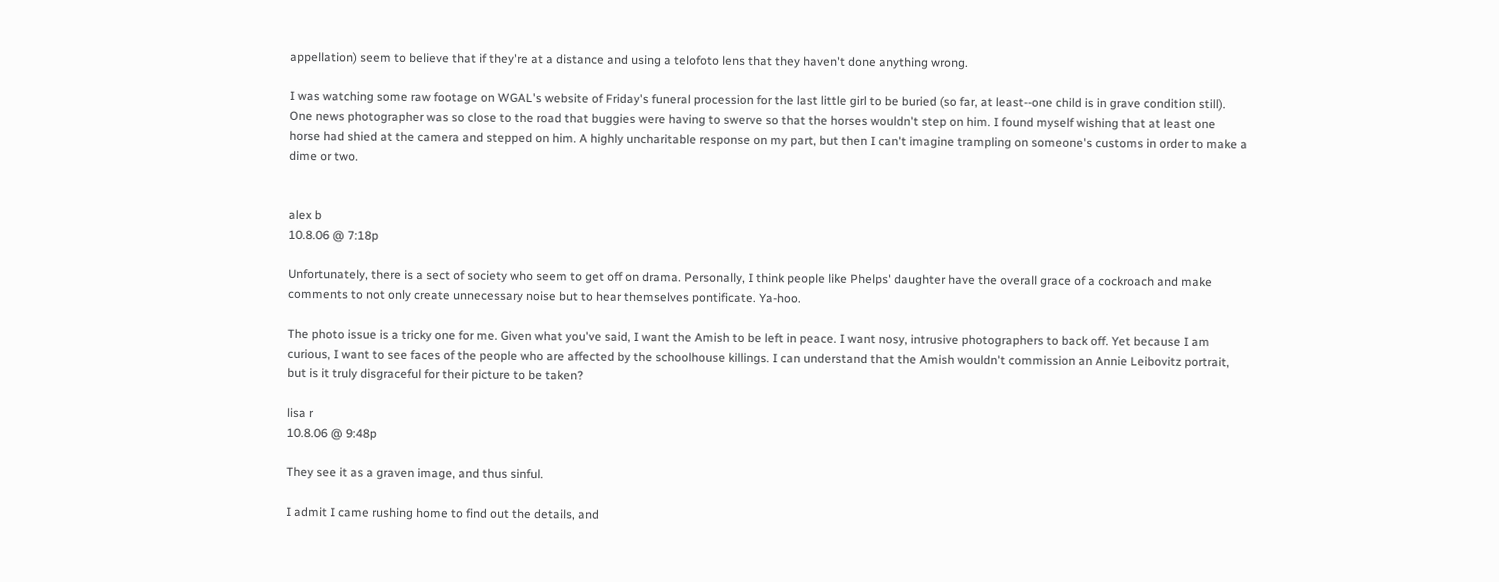appellation) seem to believe that if they're at a distance and using a telofoto lens that they haven't done anything wrong.

I was watching some raw footage on WGAL's website of Friday's funeral procession for the last little girl to be buried (so far, at least--one child is in grave condition still). One news photographer was so close to the road that buggies were having to swerve so that the horses wouldn't step on him. I found myself wishing that at least one horse had shied at the camera and stepped on him. A highly uncharitable response on my part, but then I can't imagine trampling on someone's customs in order to make a dime or two.


alex b
10.8.06 @ 7:18p

Unfortunately, there is a sect of society who seem to get off on drama. Personally, I think people like Phelps' daughter have the overall grace of a cockroach and make comments to not only create unnecessary noise but to hear themselves pontificate. Ya-hoo.

The photo issue is a tricky one for me. Given what you've said, I want the Amish to be left in peace. I want nosy, intrusive photographers to back off. Yet because I am curious, I want to see faces of the people who are affected by the schoolhouse killings. I can understand that the Amish wouldn't commission an Annie Leibovitz portrait, but is it truly disgraceful for their picture to be taken?

lisa r
10.8.06 @ 9:48p

They see it as a graven image, and thus sinful.

I admit I came rushing home to find out the details, and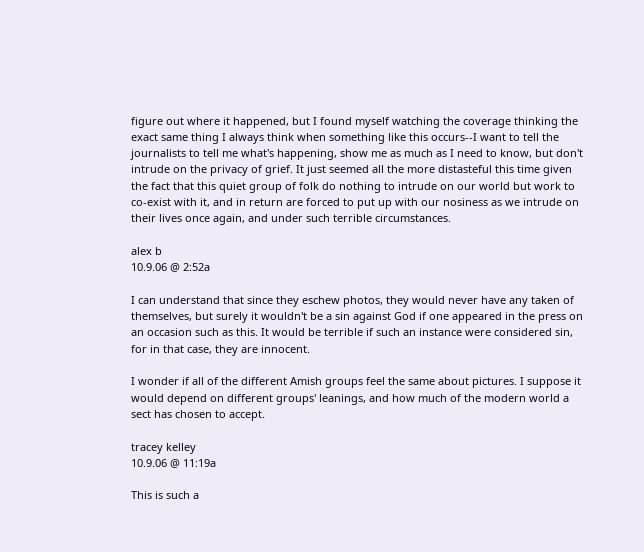figure out where it happened, but I found myself watching the coverage thinking the exact same thing I always think when something like this occurs--I want to tell the journalists to tell me what's happening, show me as much as I need to know, but don't intrude on the privacy of grief. It just seemed all the more distasteful this time given the fact that this quiet group of folk do nothing to intrude on our world but work to co-exist with it, and in return are forced to put up with our nosiness as we intrude on their lives once again, and under such terrible circumstances.

alex b
10.9.06 @ 2:52a

I can understand that since they eschew photos, they would never have any taken of themselves, but surely it wouldn't be a sin against God if one appeared in the press on an occasion such as this. It would be terrible if such an instance were considered sin, for in that case, they are innocent.

I wonder if all of the different Amish groups feel the same about pictures. I suppose it would depend on different groups' leanings, and how much of the modern world a sect has chosen to accept.

tracey kelley
10.9.06 @ 11:19a

This is such a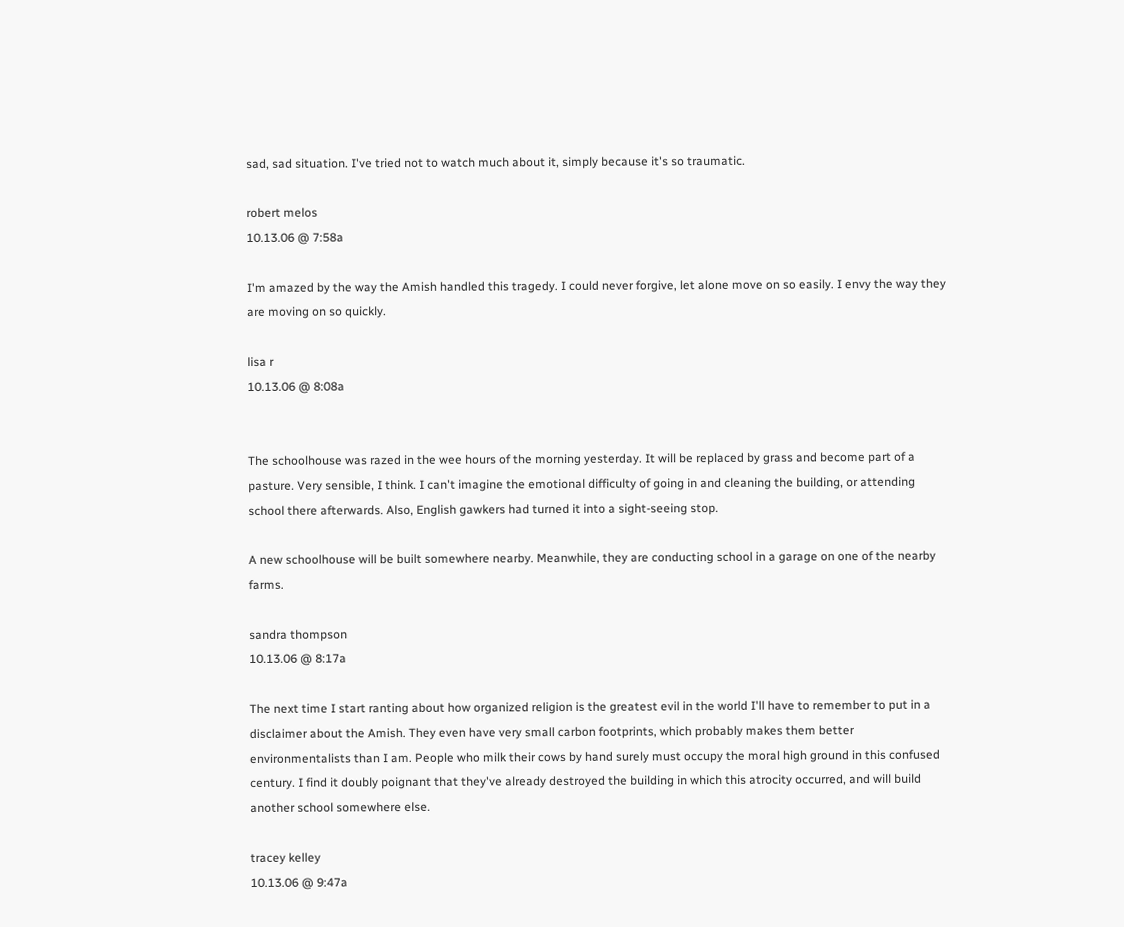sad, sad situation. I've tried not to watch much about it, simply because it's so traumatic.

robert melos
10.13.06 @ 7:58a

I'm amazed by the way the Amish handled this tragedy. I could never forgive, let alone move on so easily. I envy the way they are moving on so quickly.

lisa r
10.13.06 @ 8:08a


The schoolhouse was razed in the wee hours of the morning yesterday. It will be replaced by grass and become part of a pasture. Very sensible, I think. I can't imagine the emotional difficulty of going in and cleaning the building, or attending school there afterwards. Also, English gawkers had turned it into a sight-seeing stop.

A new schoolhouse will be built somewhere nearby. Meanwhile, they are conducting school in a garage on one of the nearby farms.

sandra thompson
10.13.06 @ 8:17a

The next time I start ranting about how organized religion is the greatest evil in the world I'll have to remember to put in a disclaimer about the Amish. They even have very small carbon footprints, which probably makes them better environmentalists than I am. People who milk their cows by hand surely must occupy the moral high ground in this confused century. I find it doubly poignant that they've already destroyed the building in which this atrocity occurred, and will build another school somewhere else.

tracey kelley
10.13.06 @ 9:47a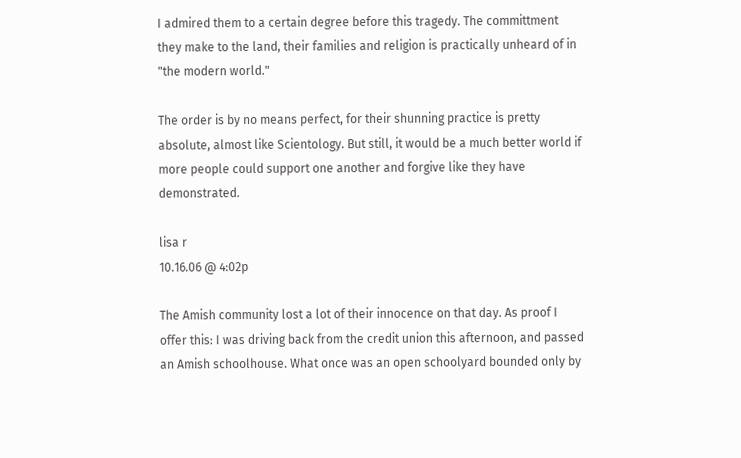I admired them to a certain degree before this tragedy. The committment they make to the land, their families and religion is practically unheard of in "the modern world."

The order is by no means perfect, for their shunning practice is pretty absolute, almost like Scientology. But still, it would be a much better world if more people could support one another and forgive like they have demonstrated.

lisa r
10.16.06 @ 4:02p

The Amish community lost a lot of their innocence on that day. As proof I offer this: I was driving back from the credit union this afternoon, and passed an Amish schoolhouse. What once was an open schoolyard bounded only by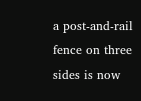a post-and-rail fence on three sides is now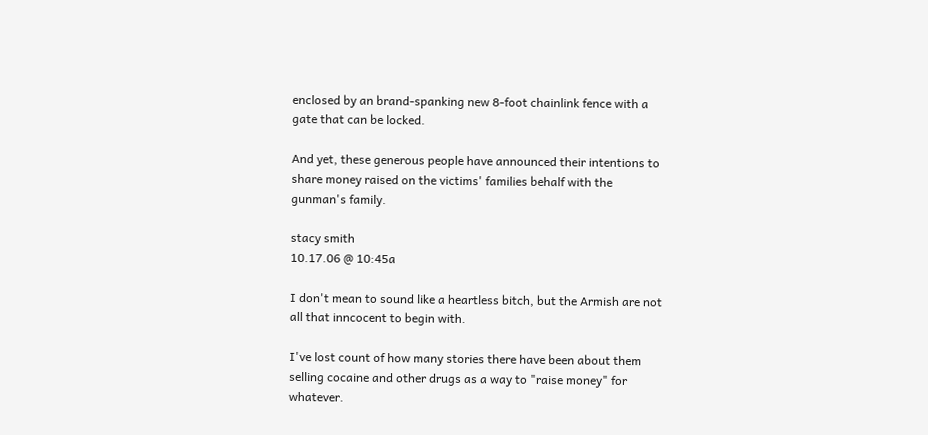enclosed by an brand-spanking new 8-foot chainlink fence with a gate that can be locked.

And yet, these generous people have announced their intentions to share money raised on the victims' families behalf with the gunman's family.

stacy smith
10.17.06 @ 10:45a

I don't mean to sound like a heartless bitch, but the Armish are not all that inncocent to begin with.

I've lost count of how many stories there have been about them selling cocaine and other drugs as a way to "raise money" for whatever.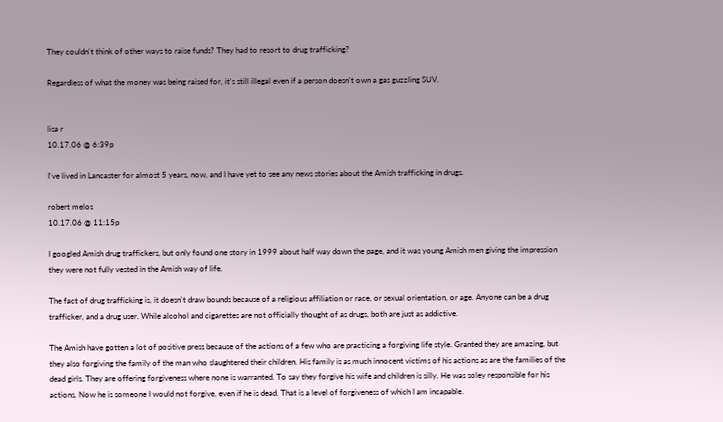They couldn't think of other ways to raise funds? They had to resort to drug trafficking?

Regardless of what the money was being raised for, it's still illegal even if a person doesn't own a gas guzzling SUV.


lisa r
10.17.06 @ 6:39p

I've lived in Lancaster for almost 5 years, now, and I have yet to see any news stories about the Amish trafficking in drugs.

robert melos
10.17.06 @ 11:15p

I googled Amish drug traffickers, but only found one story in 1999 about half way down the page, and it was young Amish men giving the impression they were not fully vested in the Amish way of life.

The fact of drug trafficking is, it doesn't draw bounds because of a religious affiliation or race, or sexual orientation, or age. Anyone can be a drug trafficker, and a drug user. While alcohol and cigarettes are not officially thought of as drugs, both are just as addictive.

The Amish have gotten a lot of positive press because of the actions of a few who are practicing a forgiving life style. Granted they are amazing, but they also forgiving the family of the man who slaughtered their children. His family is as much innocent victims of his actions as are the families of the dead girls. They are offering forgiveness where none is warranted. To say they forgive his wife and children is silly. He was soley responsible for his actions. Now he is someone I would not forgive, even if he is dead. That is a level of forgiveness of which I am incapable.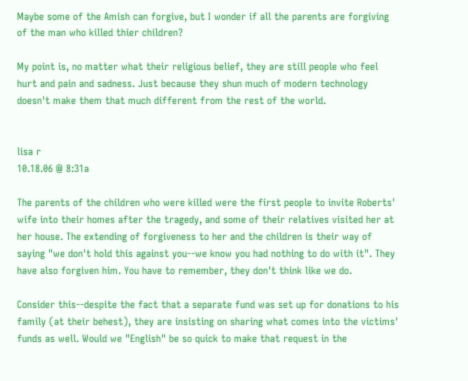Maybe some of the Amish can forgive, but I wonder if all the parents are forgiving of the man who killed thier children?

My point is, no matter what their religious belief, they are still people who feel hurt and pain and sadness. Just because they shun much of modern technology doesn't make them that much different from the rest of the world.


lisa r
10.18.06 @ 8:31a

The parents of the children who were killed were the first people to invite Roberts' wife into their homes after the tragedy, and some of their relatives visited her at her house. The extending of forgiveness to her and the children is their way of saying "we don't hold this against you--we know you had nothing to do with it". They have also forgiven him. You have to remember, they don't think like we do.

Consider this--despite the fact that a separate fund was set up for donations to his family (at their behest), they are insisting on sharing what comes into the victims' funds as well. Would we "English" be so quick to make that request in the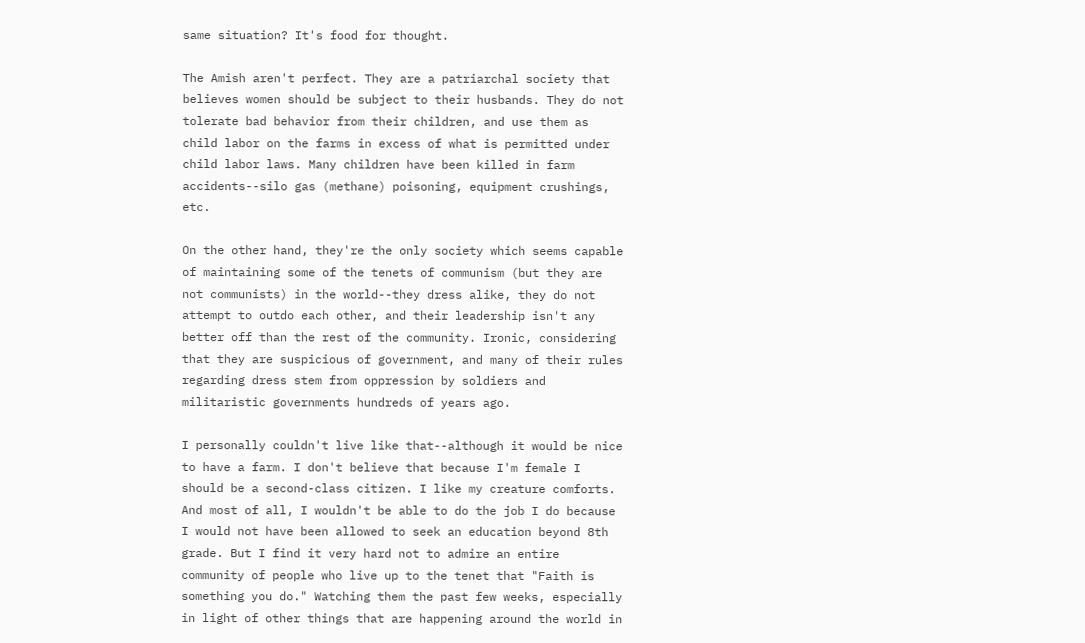same situation? It's food for thought.

The Amish aren't perfect. They are a patriarchal society that believes women should be subject to their husbands. They do not tolerate bad behavior from their children, and use them as child labor on the farms in excess of what is permitted under child labor laws. Many children have been killed in farm accidents--silo gas (methane) poisoning, equipment crushings, etc.

On the other hand, they're the only society which seems capable of maintaining some of the tenets of communism (but they are not communists) in the world--they dress alike, they do not attempt to outdo each other, and their leadership isn't any better off than the rest of the community. Ironic, considering that they are suspicious of government, and many of their rules regarding dress stem from oppression by soldiers and militaristic governments hundreds of years ago.

I personally couldn't live like that--although it would be nice to have a farm. I don't believe that because I'm female I should be a second-class citizen. I like my creature comforts. And most of all, I wouldn't be able to do the job I do because I would not have been allowed to seek an education beyond 8th grade. But I find it very hard not to admire an entire community of people who live up to the tenet that "Faith is something you do." Watching them the past few weeks, especially in light of other things that are happening around the world in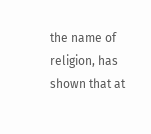the name of religion, has shown that at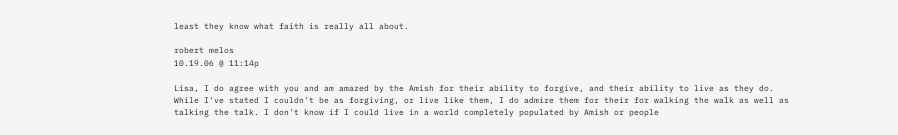least they know what faith is really all about.

robert melos
10.19.06 @ 11:14p

Lisa, I do agree with you and am amazed by the Amish for their ability to forgive, and their ability to live as they do. While I've stated I couldn't be as forgiving, or live like them, I do admire them for their for walking the walk as well as talking the talk. I don't know if I could live in a world completely populated by Amish or people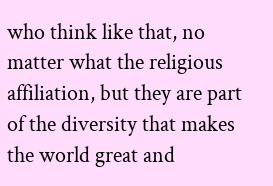who think like that, no matter what the religious affiliation, but they are part of the diversity that makes the world great and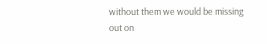without them we would be missing out on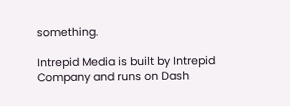something.

Intrepid Media is built by Intrepid Company and runs on Dash